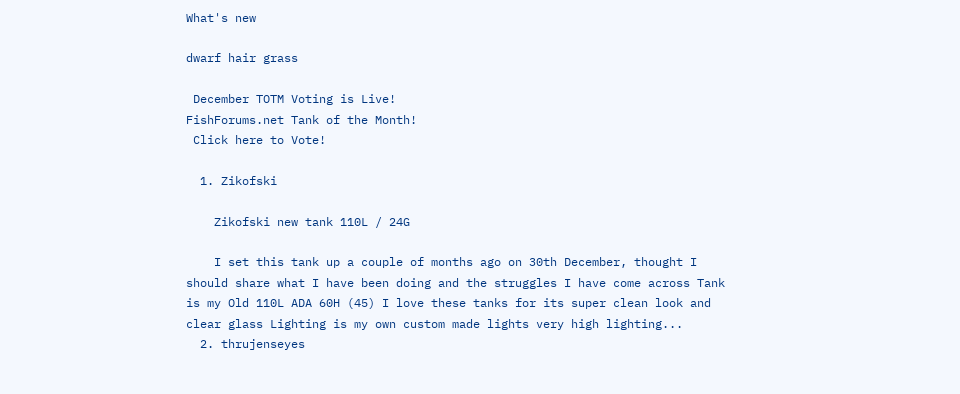What's new

dwarf hair grass

 December TOTM Voting is Live!
FishForums.net Tank of the Month!
 Click here to Vote!

  1. Zikofski

    Zikofski new tank 110L / 24G

    I set this tank up a couple of months ago on 30th December, thought I should share what I have been doing and the struggles I have come across Tank is my Old 110L ADA 60H (45) I love these tanks for its super clean look and clear glass Lighting is my own custom made lights very high lighting...
  2. thrujenseyes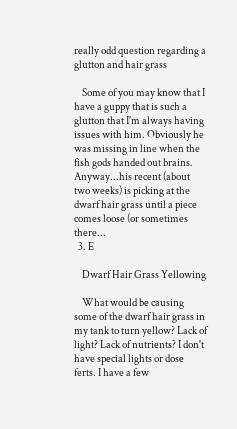really odd question regarding a glutton and hair grass

    Some of you may know that I have a guppy that is such a glutton that I'm always having issues with him. Obviously he was missing in line when the fish gods handed out brains. Anyway...his recent (about two weeks) is picking at the dwarf hair grass until a piece comes loose (or sometimes there...
  3. E

    Dwarf Hair Grass Yellowing

    What would be causing some of the dwarf hair grass in my tank to turn yellow? Lack of light? Lack of nutrients? I don't have special lights or dose ferts. I have a few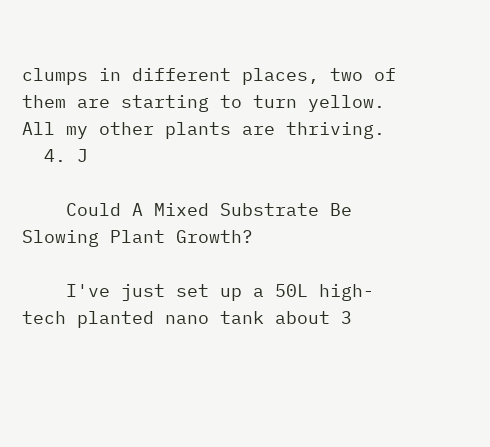clumps in different places, two of them are starting to turn yellow. All my other plants are thriving.
  4. J

    Could A Mixed Substrate Be Slowing Plant Growth?

    I've just set up a 50L high-tech planted nano tank about 3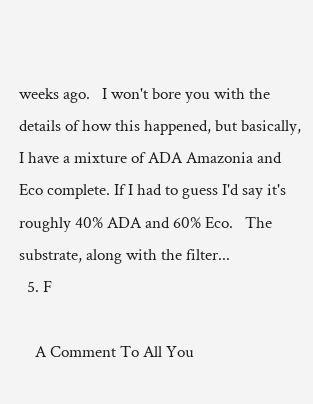weeks ago.   I won't bore you with the details of how this happened, but basically, I have a mixture of ADA Amazonia and Eco complete. If I had to guess I'd say it's roughly 40% ADA and 60% Eco.   The substrate, along with the filter...
  5. F

    A Comment To All You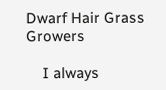Dwarf Hair Grass Growers

    I always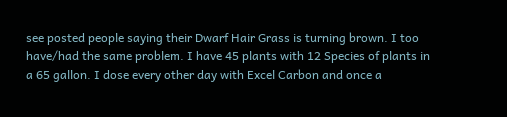see posted people saying their Dwarf Hair Grass is turning brown. I too have/had the same problem. I have 45 plants with 12 Species of plants in a 65 gallon. I dose every other day with Excel Carbon and once a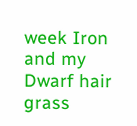week Iron and my Dwarf hair grass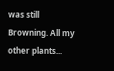was still Browning. All my other plants...